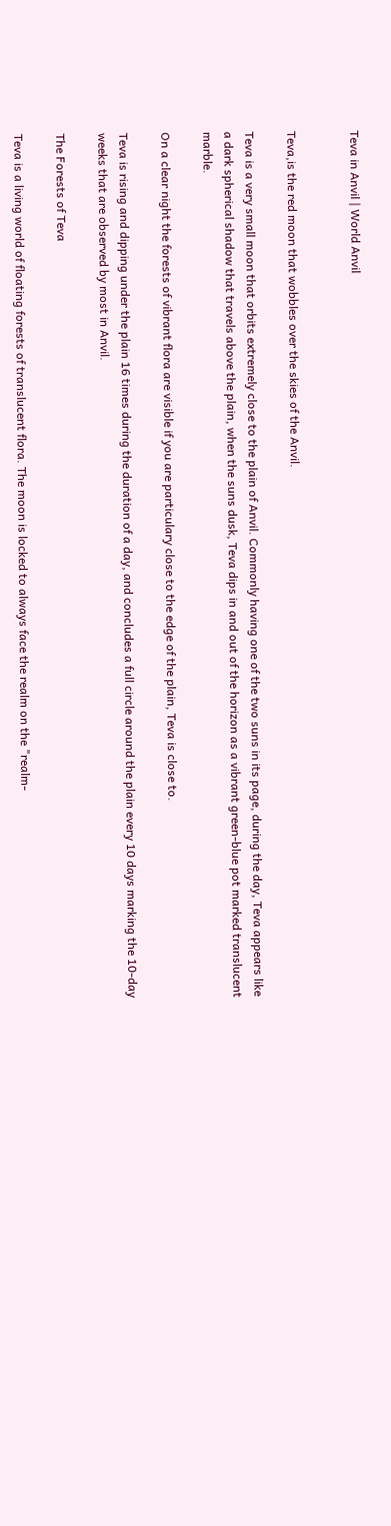Teva in Anvil | World Anvil


Teva,is the red moon that wobbles over the skies of the Anvil.

Teva is a very small moon that orbits extremely close to the plain of Anvil. Commonly having one of the two suns in its page, during the day, Teva appears like a dark spherical shadow that travels above the plain, when the suns dusk, Teva dips in and out of the horizon as a vibrant green-blue pot marked translucent marble.

On a clear night the forests of vibrant flora are visible if you are particulary close to the edge of the plain, Teva is close to.

Teva is rising and dipping under the plain 16 times during the duration of a day, and concludes a full circle around the plain every 10 days marking the 10-day weeks that are observed by most in Anvil.

The Forests of Teva

Teva is a living world of floating forests of translucent flora. The moon is locked to always face the realm on the "realm-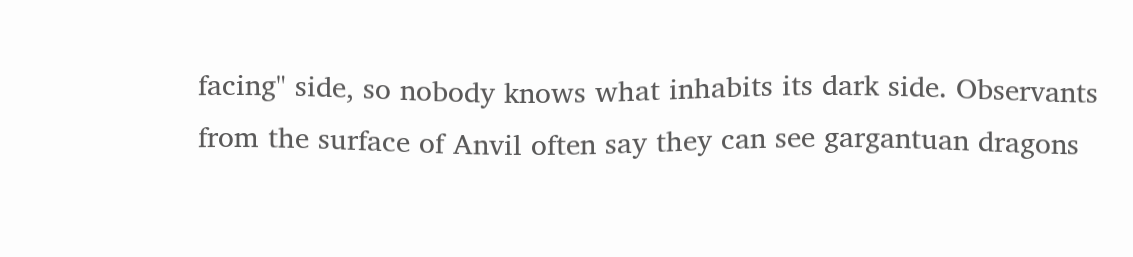facing" side, so nobody knows what inhabits its dark side. Observants from the surface of Anvil often say they can see gargantuan dragons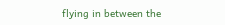flying in between the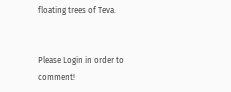floating trees of Teva.


Please Login in order to comment!